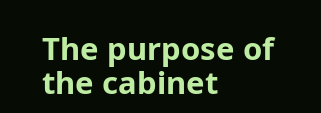The purpose of the cabinet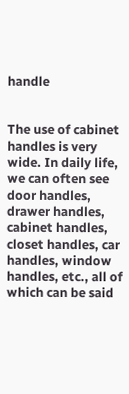handle


The use of cabinet handles is very wide. In daily life, we can often see door handles, drawer handles, cabinet handles, closet handles, car handles, window handles, etc., all of which can be said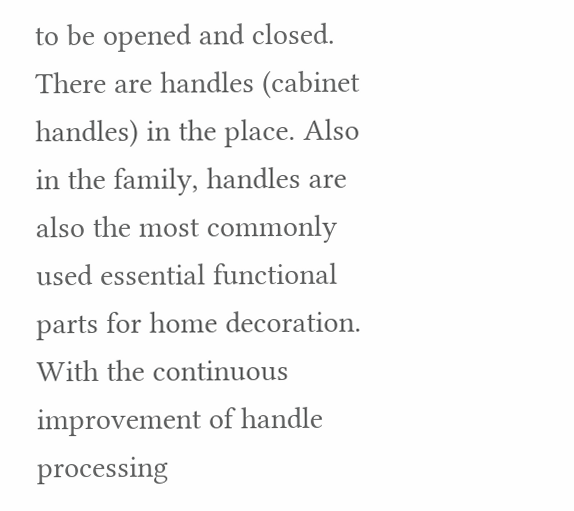to be opened and closed. There are handles (cabinet handles) in the place. Also in the family, handles are also the most commonly used essential functional parts for home decoration. With the continuous improvement of handle processing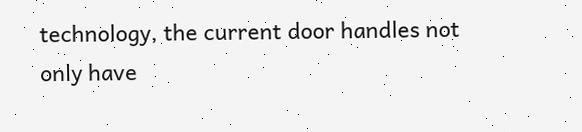technology, the current door handles not only have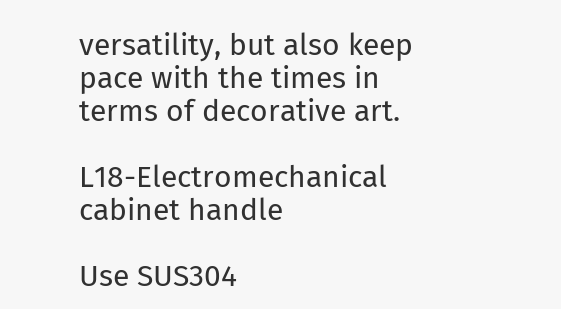versatility, but also keep pace with the times in terms of decorative art.

L18-Electromechanical cabinet handle

Use SUS304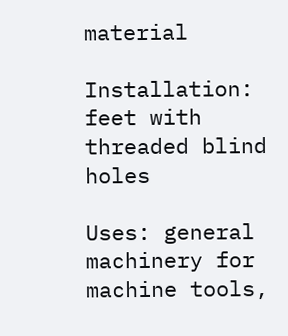material

Installation: feet with threaded blind holes

Uses: general machinery for machine tools,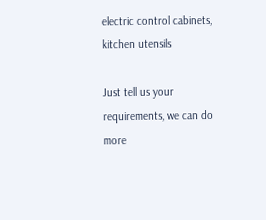electric control cabinets, kitchen utensils

Just tell us your requirements, we can do more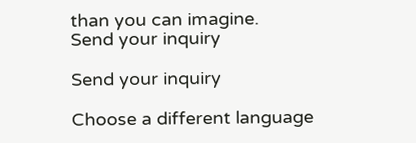than you can imagine.
Send your inquiry

Send your inquiry

Choose a different language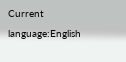Current language:English